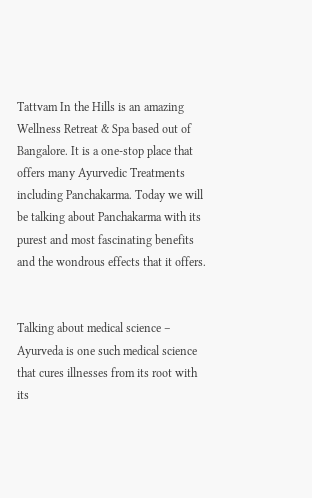Tattvam In the Hills is an amazing Wellness Retreat & Spa based out of Bangalore. It is a one-stop place that offers many Ayurvedic Treatments including Panchakarma. Today we will be talking about Panchakarma with its purest and most fascinating benefits and the wondrous effects that it offers.


Talking about medical science – Ayurveda is one such medical science that cures illnesses from its root with its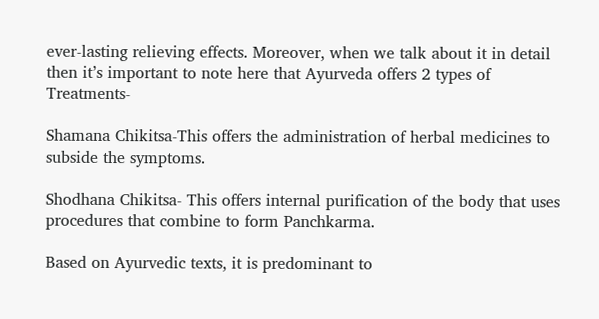ever-lasting relieving effects. Moreover, when we talk about it in detail then it’s important to note here that Ayurveda offers 2 types of Treatments-

Shamana Chikitsa-This offers the administration of herbal medicines to subside the symptoms.

Shodhana Chikitsa- This offers internal purification of the body that uses procedures that combine to form Panchkarma.

Based on Ayurvedic texts, it is predominant to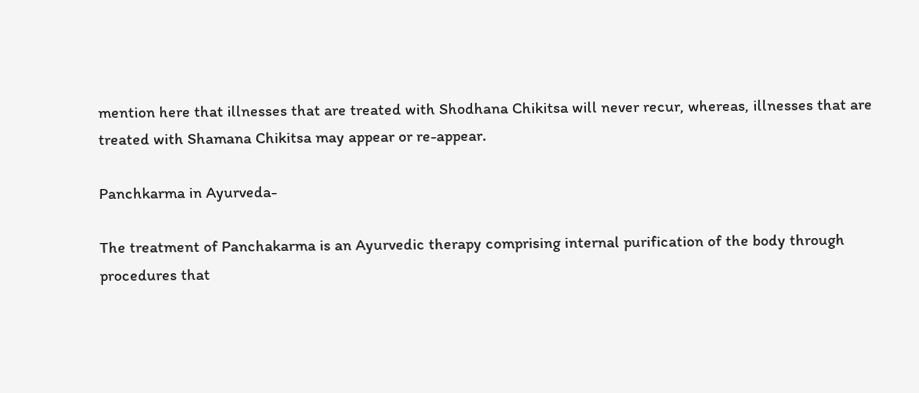mention here that illnesses that are treated with Shodhana Chikitsa will never recur, whereas, illnesses that are treated with Shamana Chikitsa may appear or re-appear.

Panchkarma in Ayurveda-

The treatment of Panchakarma is an Ayurvedic therapy comprising internal purification of the body through procedures that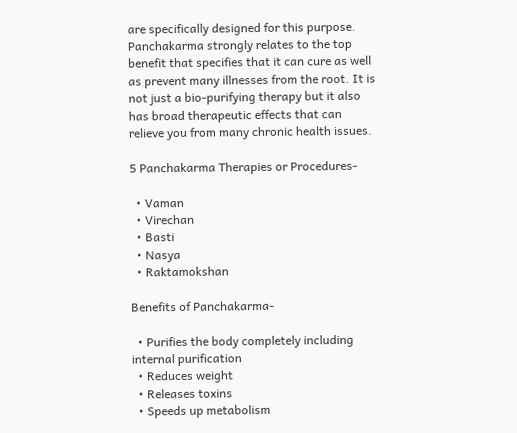are specifically designed for this purpose. Panchakarma strongly relates to the top benefit that specifies that it can cure as well as prevent many illnesses from the root. It is not just a bio-purifying therapy but it also has broad therapeutic effects that can relieve you from many chronic health issues.

5 Panchakarma Therapies or Procedures-

  • Vaman
  • Virechan
  • Basti
  • Nasya
  • Raktamokshan

Benefits of Panchakarma-

  • Purifies the body completely including internal purification
  • Reduces weight
  • Releases toxins
  • Speeds up metabolism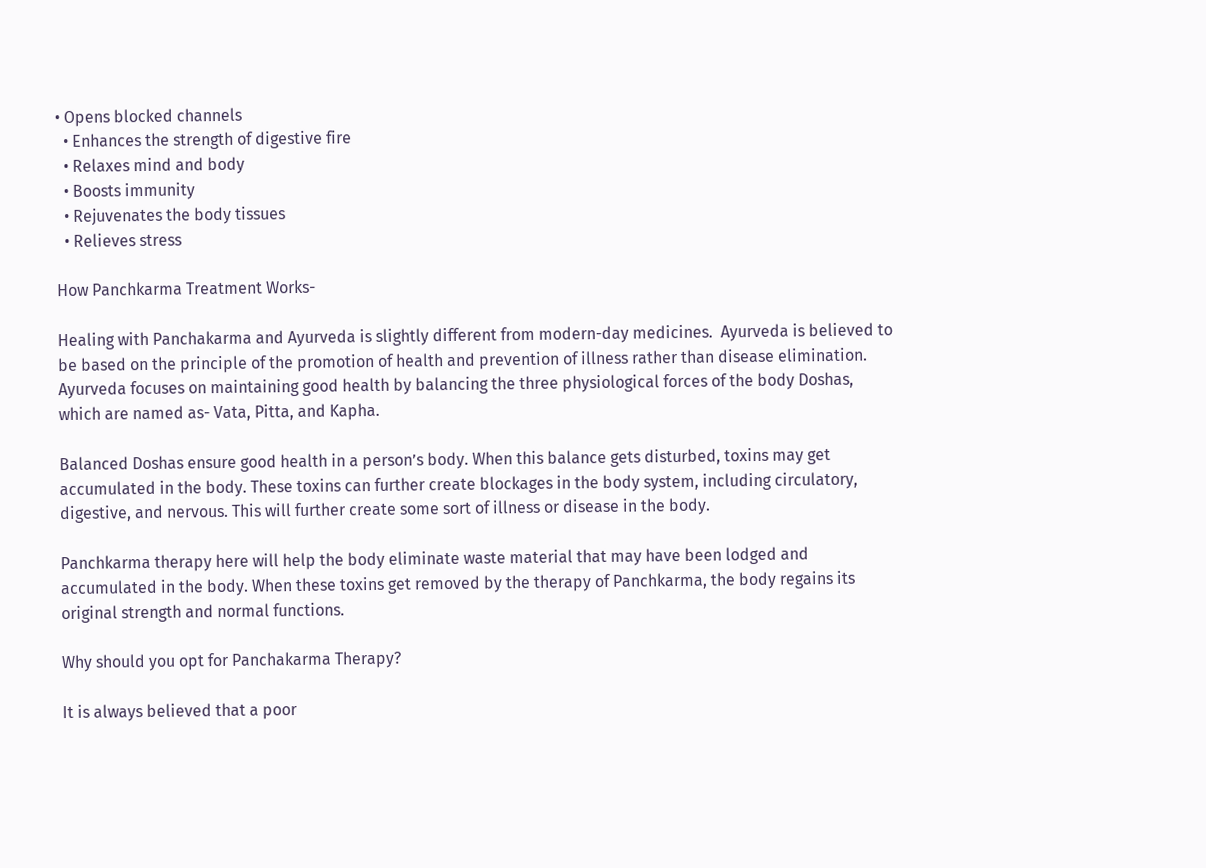• Opens blocked channels
  • Enhances the strength of digestive fire
  • Relaxes mind and body
  • Boosts immunity
  • Rejuvenates the body tissues
  • Relieves stress

How Panchkarma Treatment Works-

Healing with Panchakarma and Ayurveda is slightly different from modern-day medicines.  Ayurveda is believed to be based on the principle of the promotion of health and prevention of illness rather than disease elimination. Ayurveda focuses on maintaining good health by balancing the three physiological forces of the body Doshas, which are named as- Vata, Pitta, and Kapha.

Balanced Doshas ensure good health in a person’s body. When this balance gets disturbed, toxins may get accumulated in the body. These toxins can further create blockages in the body system, including circulatory, digestive, and nervous. This will further create some sort of illness or disease in the body.

Panchkarma therapy here will help the body eliminate waste material that may have been lodged and accumulated in the body. When these toxins get removed by the therapy of Panchkarma, the body regains its original strength and normal functions.

Why should you opt for Panchakarma Therapy?

It is always believed that a poor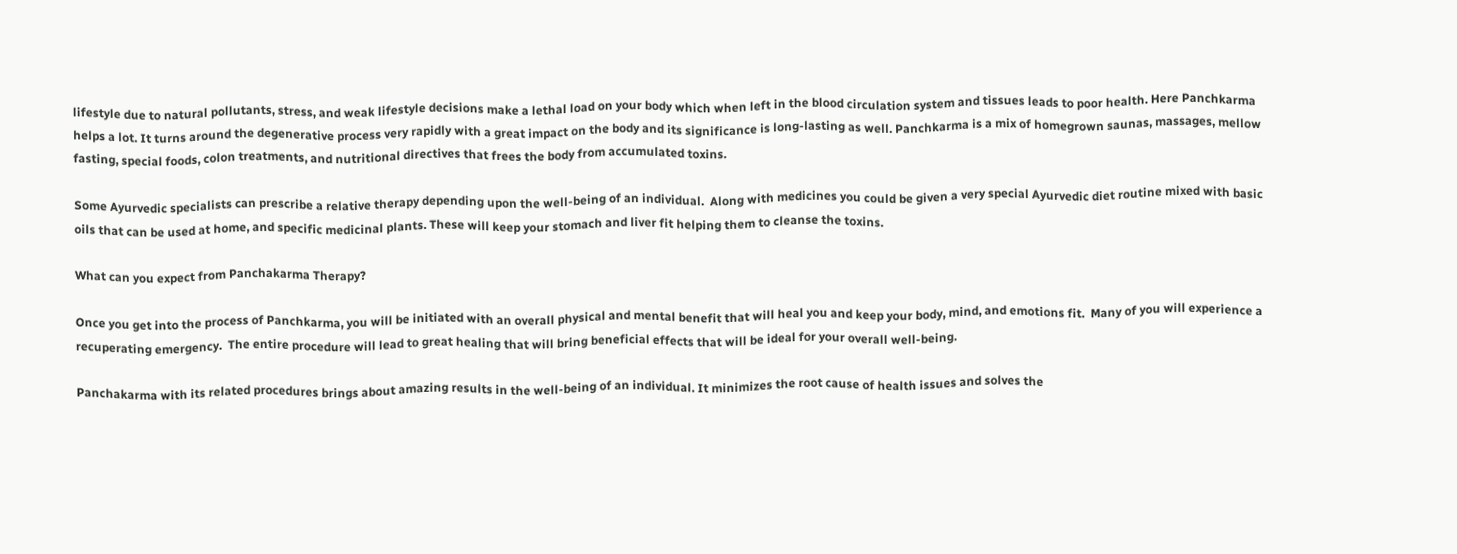lifestyle due to natural pollutants, stress, and weak lifestyle decisions make a lethal load on your body which when left in the blood circulation system and tissues leads to poor health. Here Panchkarma helps a lot. It turns around the degenerative process very rapidly with a great impact on the body and its significance is long-lasting as well. Panchkarma is a mix of homegrown saunas, massages, mellow fasting, special foods, colon treatments, and nutritional directives that frees the body from accumulated toxins.

Some Ayurvedic specialists can prescribe a relative therapy depending upon the well-being of an individual.  Along with medicines you could be given a very special Ayurvedic diet routine mixed with basic oils that can be used at home, and specific medicinal plants. These will keep your stomach and liver fit helping them to cleanse the toxins.

What can you expect from Panchakarma Therapy?

Once you get into the process of Panchkarma, you will be initiated with an overall physical and mental benefit that will heal you and keep your body, mind, and emotions fit.  Many of you will experience a recuperating emergency.  The entire procedure will lead to great healing that will bring beneficial effects that will be ideal for your overall well-being.

Panchakarma with its related procedures brings about amazing results in the well-being of an individual. It minimizes the root cause of health issues and solves the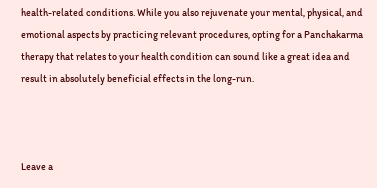health-related conditions. While you also rejuvenate your mental, physical, and emotional aspects by practicing relevant procedures, opting for a Panchakarma therapy that relates to your health condition can sound like a great idea and result in absolutely beneficial effects in the long-run.



Leave a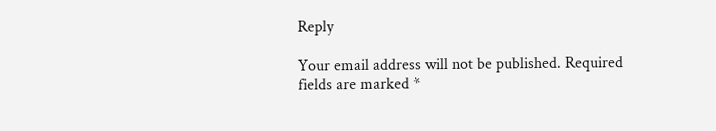Reply

Your email address will not be published. Required fields are marked *